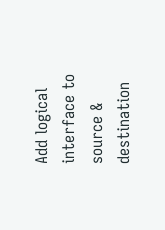Add logical interface to source & destination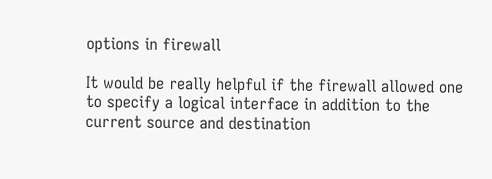options in firewall

It would be really helpful if the firewall allowed one to specify a logical interface in addition to the current source and destination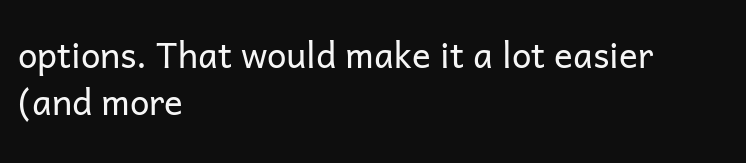options. That would make it a lot easier (and more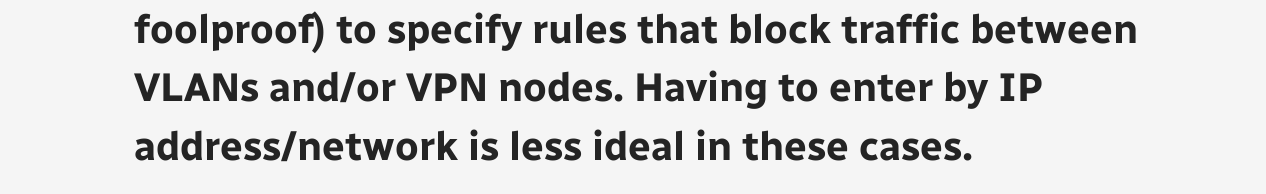foolproof) to specify rules that block traffic between VLANs and/or VPN nodes. Having to enter by IP address/network is less ideal in these cases.